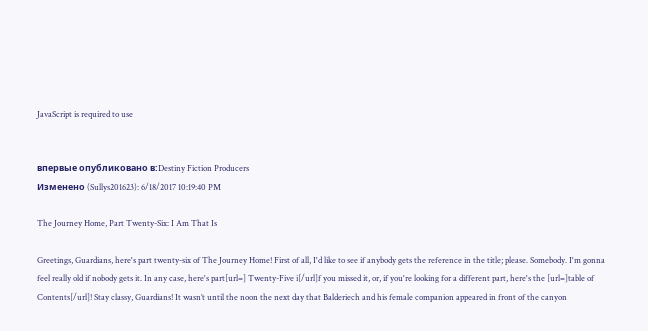JavaScript is required to use


впервые опубликовано в:Destiny Fiction Producers
Изменено (Sullys201623): 6/18/2017 10:19:40 PM

The Journey Home, Part Twenty-Six: I Am That Is

Greetings, Guardians, here's part twenty-six of The Journey Home! First of all, I'd like to see if anybody gets the reference in the title; please. Somebody. I'm gonna feel really old if nobody gets it. In any case, here's part[url=] Twenty-Five i[/url]f you missed it, or, if you're looking for a different part, here's the [url=]table of Contents[/url]! Stay classy, Guardians! It wasn’t until the noon the next day that Balderiech and his female companion appeared in front of the canyon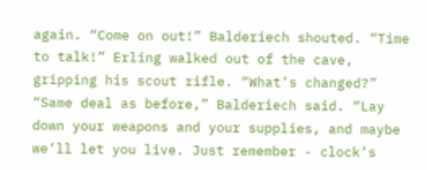again. “Come on out!” Balderiech shouted. “Time to talk!” Erling walked out of the cave, gripping his scout rifle. “What’s changed?” “Same deal as before,” Balderiech said. “Lay down your weapons and your supplies, and maybe we’ll let you live. Just remember - clock’s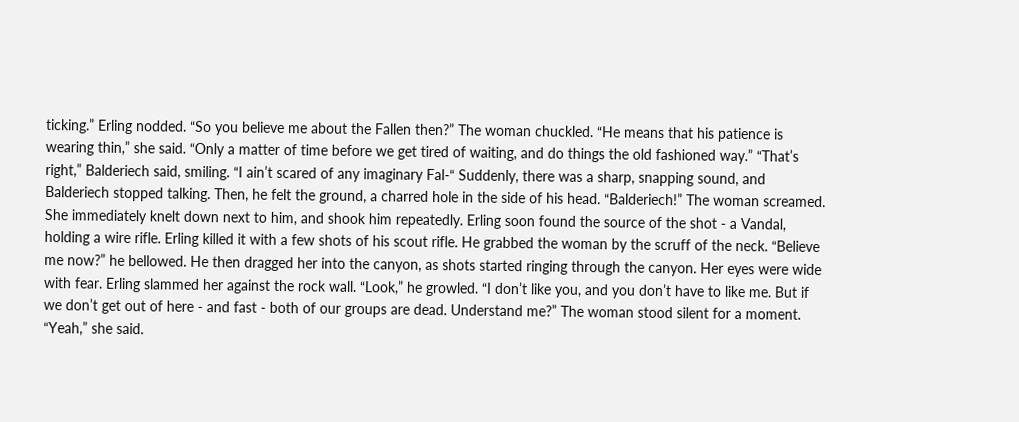ticking.” Erling nodded. “So you believe me about the Fallen then?” The woman chuckled. “He means that his patience is wearing thin,” she said. “Only a matter of time before we get tired of waiting, and do things the old fashioned way.” “That’s right,” Balderiech said, smiling. “I ain’t scared of any imaginary Fal-“ Suddenly, there was a sharp, snapping sound, and Balderiech stopped talking. Then, he felt the ground, a charred hole in the side of his head. “Balderiech!” The woman screamed. She immediately knelt down next to him, and shook him repeatedly. Erling soon found the source of the shot - a Vandal, holding a wire rifle. Erling killed it with a few shots of his scout rifle. He grabbed the woman by the scruff of the neck. “Believe me now?” he bellowed. He then dragged her into the canyon, as shots started ringing through the canyon. Her eyes were wide with fear. Erling slammed her against the rock wall. “Look,” he growled. “I don’t like you, and you don’t have to like me. But if we don’t get out of here - and fast - both of our groups are dead. Understand me?” The woman stood silent for a moment. “Yeah,” she said.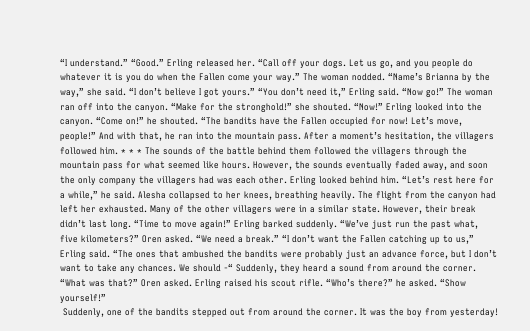“I understand.” “Good.” Erling released her. “Call off your dogs. Let us go, and you people do whatever it is you do when the Fallen come your way.” The woman nodded. “Name’s Brianna by the way,” she said. “I don’t believe I got yours.” “You don’t need it,” Erling said. “Now go!” The woman ran off into the canyon. “Make for the stronghold!” she shouted. “Now!” Erling looked into the canyon. “Come on!” he shouted. “The bandits have the Fallen occupied for now! Let’s move, people!” And with that, he ran into the mountain pass. After a moment’s hesitation, the villagers followed him. * * * The sounds of the battle behind them followed the villagers through the mountain pass for what seemed like hours. However, the sounds eventually faded away, and soon the only company the villagers had was each other. Erling looked behind him. “Let’s rest here for a while,” he said. Alesha collapsed to her knees, breathing heavily. The flight from the canyon had left her exhausted. Many of the other villagers were in a similar state. However, their break didn’t last long. “Time to move again!” Erling barked suddenly. “We’ve just run the past what, five kilometers?” Oren asked. “We need a break.” “I don’t want the Fallen catching up to us,” Erling said. “The ones that ambushed the bandits were probably just an advance force, but I don’t want to take any chances. We should -“ Suddenly, they heard a sound from around the corner. “What was that?” Oren asked. Erling raised his scout rifle. “Who’s there?” he asked. “Show yourself!”
 Suddenly, one of the bandits stepped out from around the corner. It was the boy from yesterday!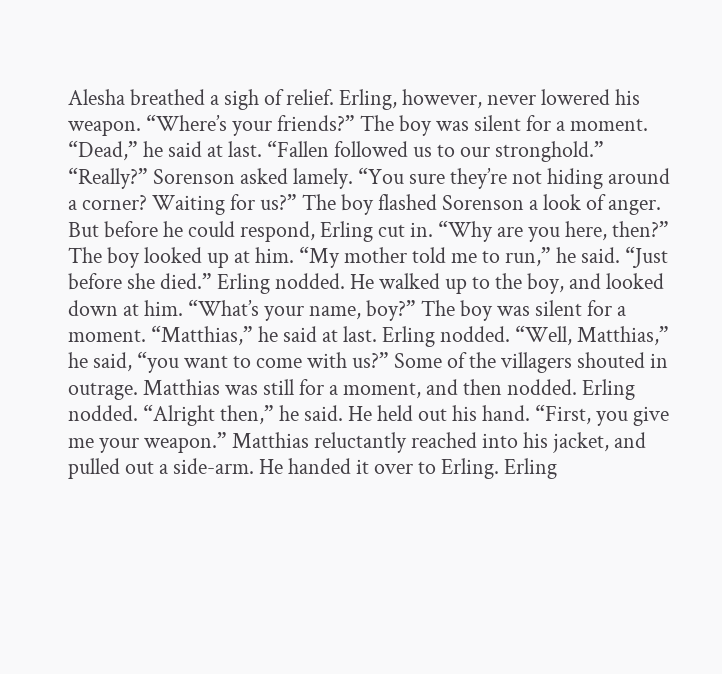Alesha breathed a sigh of relief. Erling, however, never lowered his weapon. “Where’s your friends?” The boy was silent for a moment. “Dead,” he said at last. “Fallen followed us to our stronghold.” “Really?” Sorenson asked lamely. “You sure they’re not hiding around a corner? Waiting for us?” The boy flashed Sorenson a look of anger. But before he could respond, Erling cut in. “Why are you here, then?” The boy looked up at him. “My mother told me to run,” he said. “Just before she died.” Erling nodded. He walked up to the boy, and looked down at him. “What’s your name, boy?” The boy was silent for a moment. “Matthias,” he said at last. Erling nodded. “Well, Matthias,” he said, “you want to come with us?” Some of the villagers shouted in outrage. Matthias was still for a moment, and then nodded. Erling nodded. “Alright then,” he said. He held out his hand. “First, you give me your weapon.” Matthias reluctantly reached into his jacket, and pulled out a side-arm. He handed it over to Erling. Erling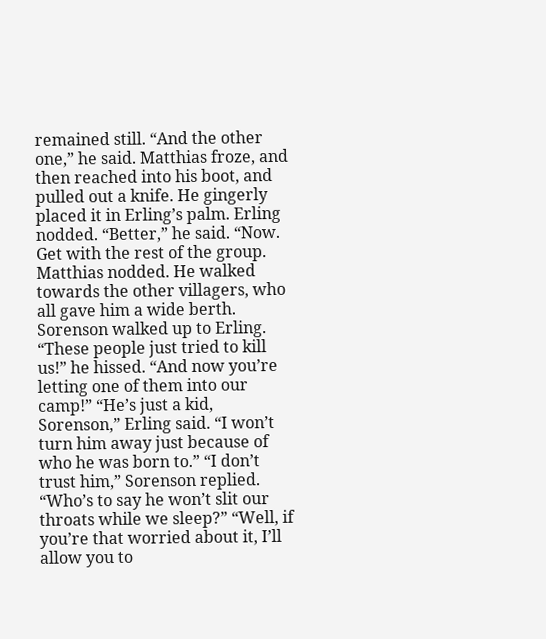remained still. “And the other one,” he said. Matthias froze, and then reached into his boot, and pulled out a knife. He gingerly placed it in Erling’s palm. Erling nodded. “Better,” he said. “Now. Get with the rest of the group. Matthias nodded. He walked towards the other villagers, who all gave him a wide berth. Sorenson walked up to Erling. “These people just tried to kill us!” he hissed. “And now you’re letting one of them into our camp!” “He’s just a kid, Sorenson,” Erling said. “I won’t turn him away just because of who he was born to.” “I don’t trust him,” Sorenson replied. “Who’s to say he won’t slit our throats while we sleep?” “Well, if you’re that worried about it, I’ll allow you to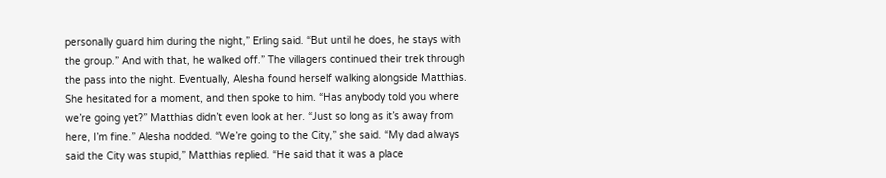personally guard him during the night,” Erling said. “But until he does, he stays with the group.” And with that, he walked off.” The villagers continued their trek through the pass into the night. Eventually, Alesha found herself walking alongside Matthias. She hesitated for a moment, and then spoke to him. “Has anybody told you where we’re going yet?” Matthias didn’t even look at her. “Just so long as it’s away from here, I’m fine.” Alesha nodded. “We’re going to the City,” she said. “My dad always said the City was stupid,” Matthias replied. “He said that it was a place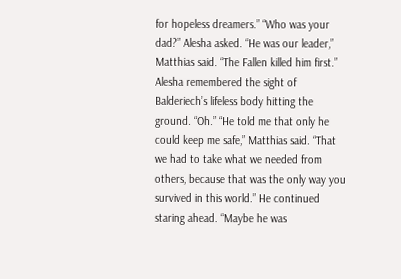for hopeless dreamers.” “Who was your dad?” Alesha asked. “He was our leader,” Matthias said. “The Fallen killed him first.” Alesha remembered the sight of Balderiech’s lifeless body hitting the ground. “Oh.” “He told me that only he could keep me safe,” Matthias said. “That we had to take what we needed from others, because that was the only way you survived in this world.” He continued staring ahead. “Maybe he was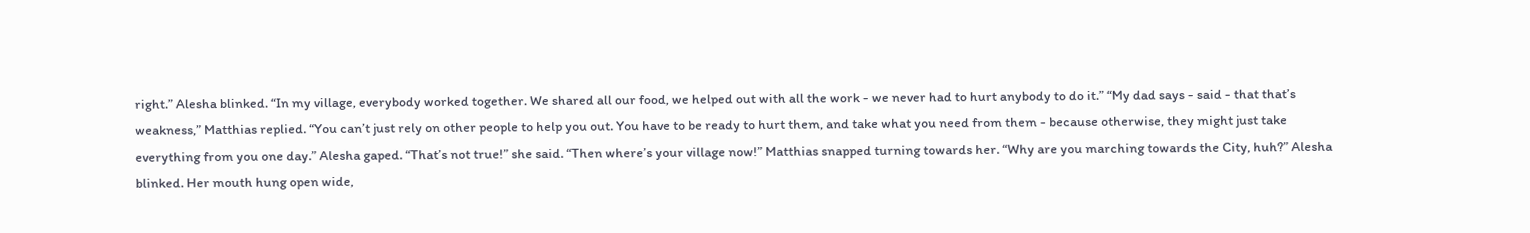right.” Alesha blinked. “In my village, everybody worked together. We shared all our food, we helped out with all the work - we never had to hurt anybody to do it.” “My dad says - said - that that’s weakness,” Matthias replied. “You can’t just rely on other people to help you out. You have to be ready to hurt them, and take what you need from them - because otherwise, they might just take everything from you one day.” Alesha gaped. “That’s not true!” she said. “Then where’s your village now!” Matthias snapped turning towards her. “Why are you marching towards the City, huh?” Alesha blinked. Her mouth hung open wide,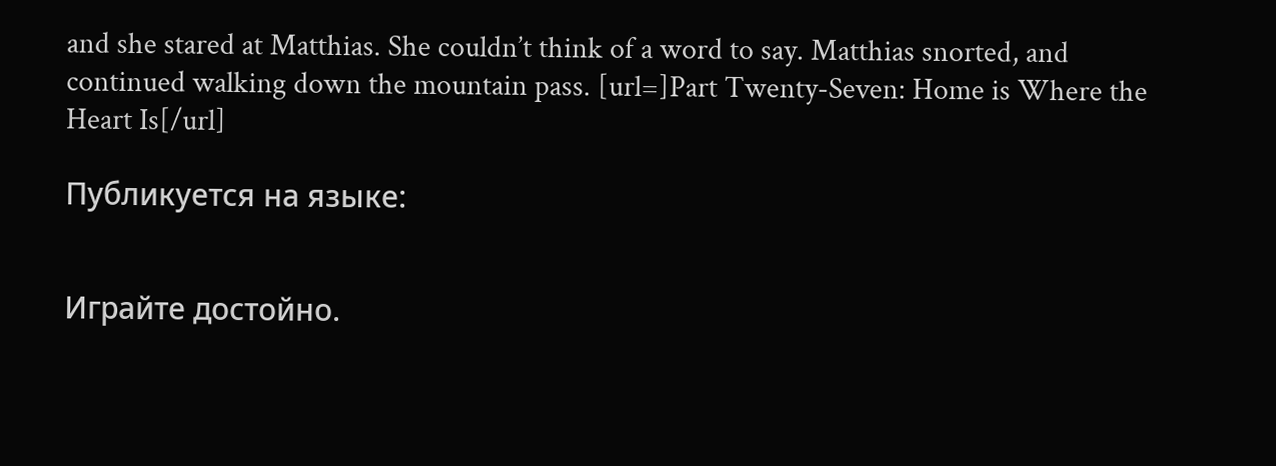and she stared at Matthias. She couldn’t think of a word to say. Matthias snorted, and continued walking down the mountain pass. [url=]Part Twenty-Seven: Home is Where the Heart Is[/url]

Публикуется на языке:


Играйте достойно.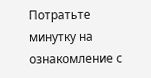Потратьте минутку на ознакомление с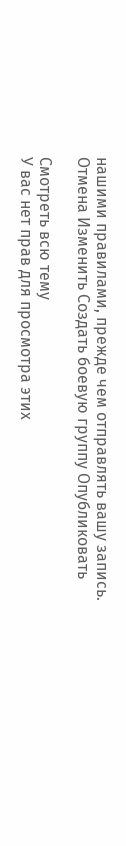нашими правилами, прежде чем отправлять вашу запись. Отмена Изменить Создать боевую группу Опубликовать

Смотреть всю тему
У вас нет прав для просмотра этих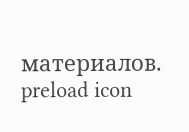материалов.
preload icon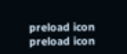preload icon
preload icon